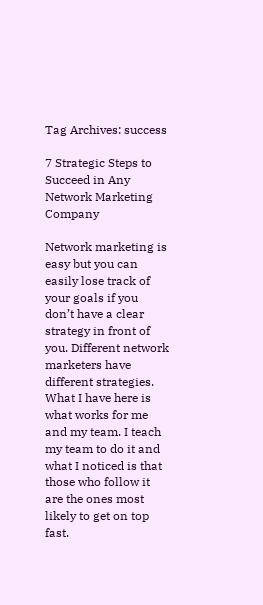Tag Archives: success

7 Strategic Steps to Succeed in Any Network Marketing Company

Network marketing is easy but you can easily lose track of your goals if you don’t have a clear strategy in front of you. Different network marketers have different strategies. What I have here is what works for me and my team. I teach my team to do it and what I noticed is that those who follow it are the ones most likely to get on top fast.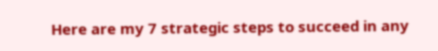Here are my 7 strategic steps to succeed in any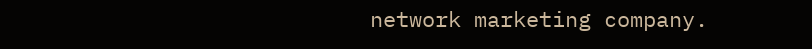network marketing company.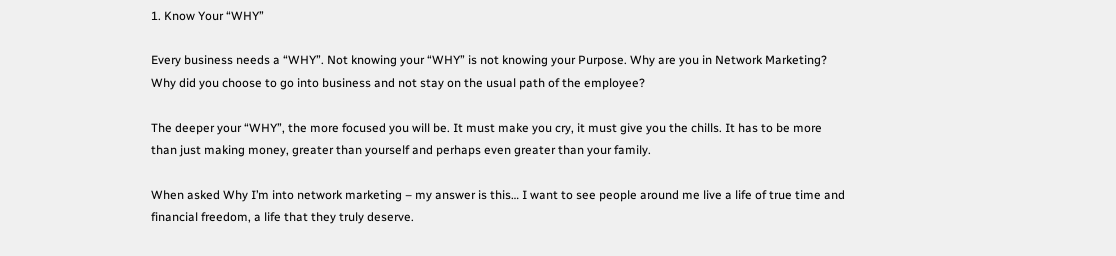1. Know Your “WHY”

Every business needs a “WHY”. Not knowing your “WHY” is not knowing your Purpose. Why are you in Network Marketing? Why did you choose to go into business and not stay on the usual path of the employee?

The deeper your “WHY”, the more focused you will be. It must make you cry, it must give you the chills. It has to be more than just making money, greater than yourself and perhaps even greater than your family.

When asked Why I’m into network marketing – my answer is this… I want to see people around me live a life of true time and financial freedom, a life that they truly deserve.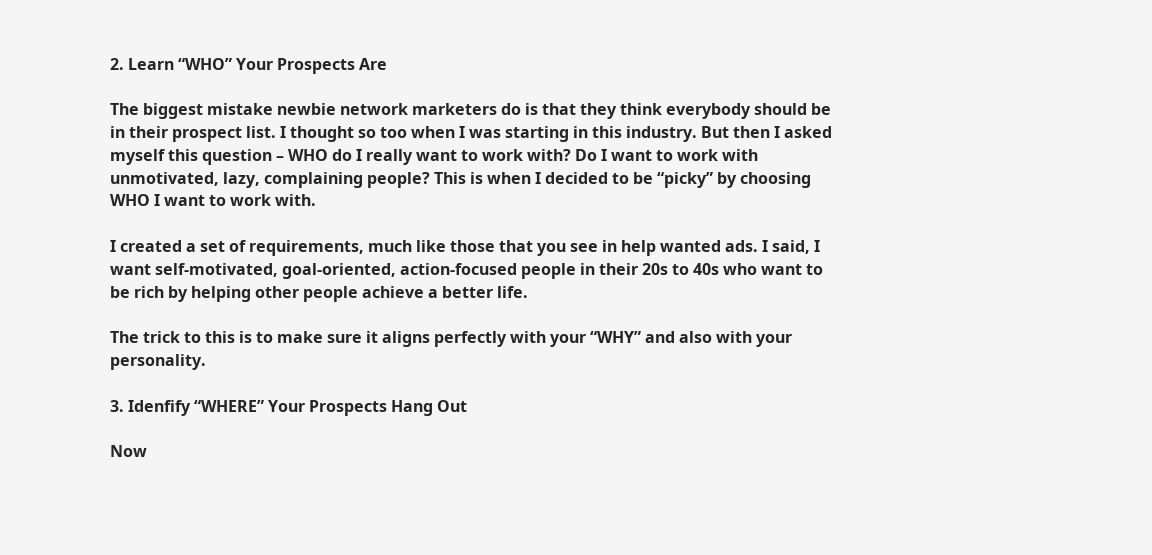2. Learn “WHO” Your Prospects Are

The biggest mistake newbie network marketers do is that they think everybody should be in their prospect list. I thought so too when I was starting in this industry. But then I asked myself this question – WHO do I really want to work with? Do I want to work with unmotivated, lazy, complaining people? This is when I decided to be “picky” by choosing WHO I want to work with.

I created a set of requirements, much like those that you see in help wanted ads. I said, I want self-motivated, goal-oriented, action-focused people in their 20s to 40s who want to be rich by helping other people achieve a better life.

The trick to this is to make sure it aligns perfectly with your “WHY” and also with your personality.

3. Idenfify “WHERE” Your Prospects Hang Out

Now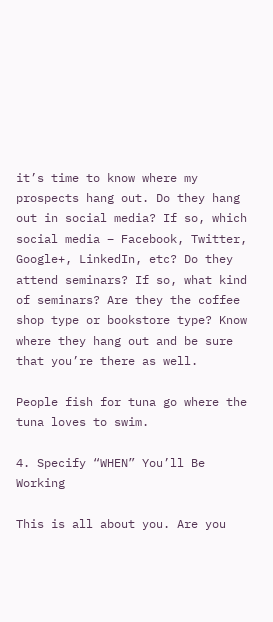it’s time to know where my prospects hang out. Do they hang out in social media? If so, which social media – Facebook, Twitter, Google+, LinkedIn, etc? Do they attend seminars? If so, what kind of seminars? Are they the coffee shop type or bookstore type? Know where they hang out and be sure that you’re there as well.

People fish for tuna go where the tuna loves to swim.

4. Specify “WHEN” You’ll Be Working

This is all about you. Are you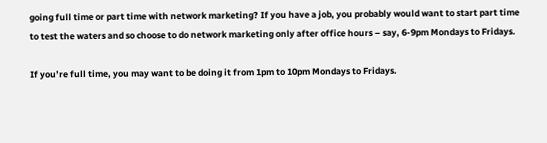going full time or part time with network marketing? If you have a job, you probably would want to start part time to test the waters and so choose to do network marketing only after office hours – say, 6-9pm Mondays to Fridays.

If you’re full time, you may want to be doing it from 1pm to 10pm Mondays to Fridays.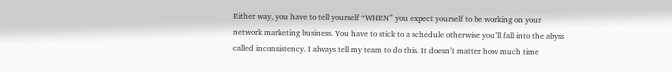Either way, you have to tell yourself “WHEN” you expect yourself to be working on your network marketing business. You have to stick to a schedule otherwise you’ll fall into the abyss called inconsistency. I always tell my team to do this. It doesn’t matter how much time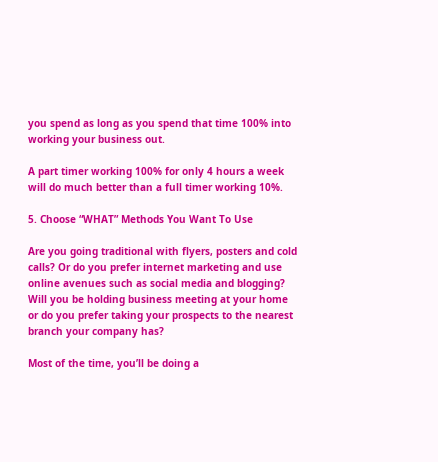you spend as long as you spend that time 100% into working your business out.

A part timer working 100% for only 4 hours a week will do much better than a full timer working 10%.

5. Choose “WHAT” Methods You Want To Use

Are you going traditional with flyers, posters and cold calls? Or do you prefer internet marketing and use online avenues such as social media and blogging? Will you be holding business meeting at your home or do you prefer taking your prospects to the nearest branch your company has?

Most of the time, you’ll be doing a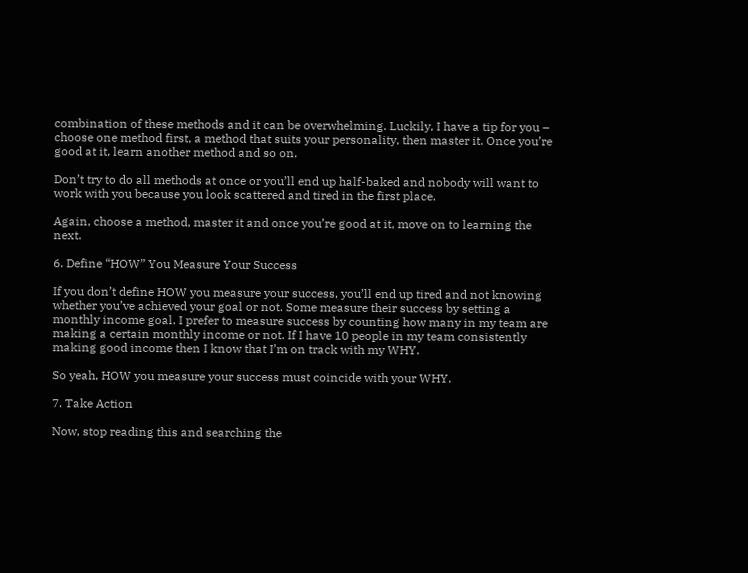combination of these methods and it can be overwhelming. Luckily, I have a tip for you – choose one method first, a method that suits your personality, then master it. Once you’re good at it, learn another method and so on.

Don’t try to do all methods at once or you’ll end up half-baked and nobody will want to work with you because you look scattered and tired in the first place.

Again, choose a method, master it and once you’re good at it, move on to learning the next.

6. Define “HOW” You Measure Your Success

If you don’t define HOW you measure your success, you’ll end up tired and not knowing whether you’ve achieved your goal or not. Some measure their success by setting a monthly income goal. I prefer to measure success by counting how many in my team are making a certain monthly income or not. If I have 10 people in my team consistently making good income then I know that I’m on track with my WHY.

So yeah, HOW you measure your success must coincide with your WHY.

7. Take Action

Now, stop reading this and searching the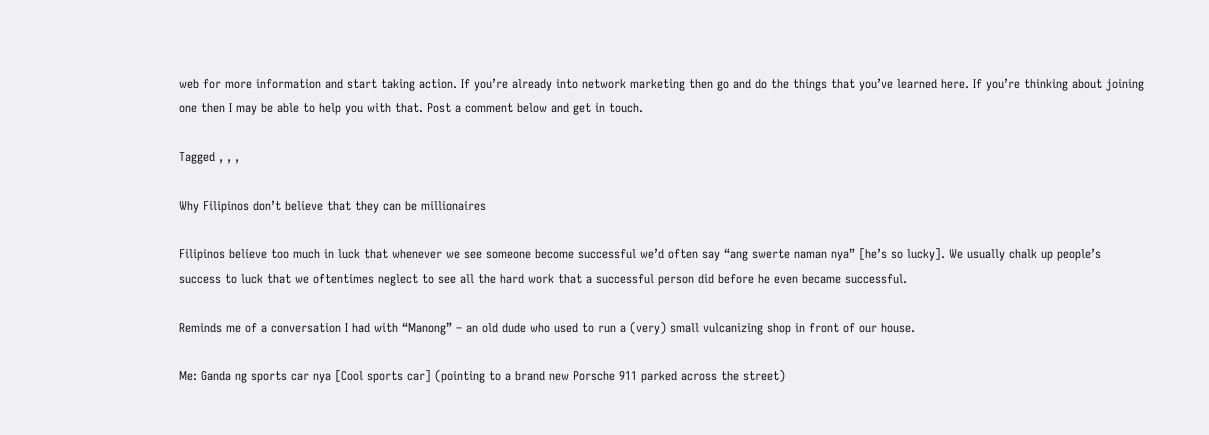web for more information and start taking action. If you’re already into network marketing then go and do the things that you’ve learned here. If you’re thinking about joining one then I may be able to help you with that. Post a comment below and get in touch.

Tagged , , ,

Why Filipinos don’t believe that they can be millionaires

Filipinos believe too much in luck that whenever we see someone become successful we’d often say “ang swerte naman nya” [he’s so lucky]. We usually chalk up people’s success to luck that we oftentimes neglect to see all the hard work that a successful person did before he even became successful.

Reminds me of a conversation I had with “Manong” – an old dude who used to run a (very) small vulcanizing shop in front of our house.

Me: Ganda ng sports car nya [Cool sports car] (pointing to a brand new Porsche 911 parked across the street)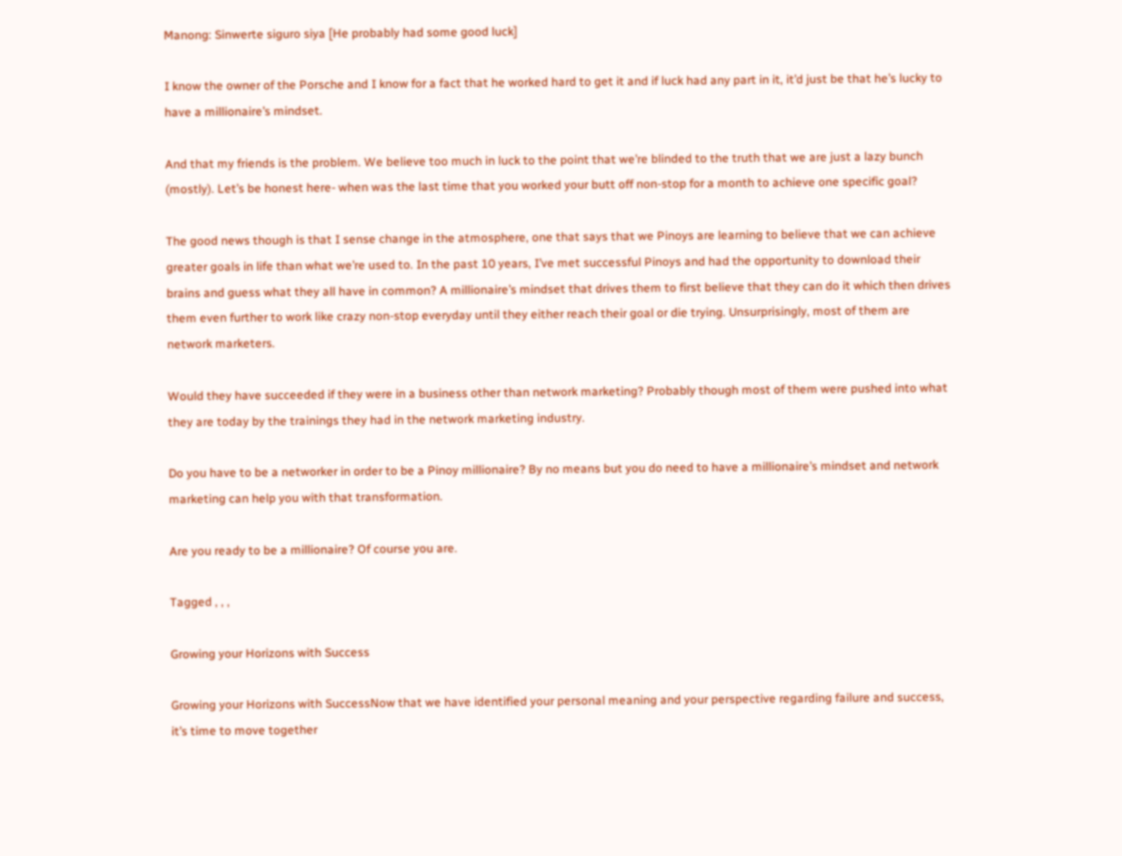Manong: Sinwerte siguro siya [He probably had some good luck]

I know the owner of the Porsche and I know for a fact that he worked hard to get it and if luck had any part in it, it’d just be that he’s lucky to have a millionaire’s mindset.

And that my friends is the problem. We believe too much in luck to the point that we’re blinded to the truth that we are just a lazy bunch (mostly). Let’s be honest here- when was the last time that you worked your butt off non-stop for a month to achieve one specific goal?

The good news though is that I sense change in the atmosphere, one that says that we Pinoys are learning to believe that we can achieve greater goals in life than what we’re used to. In the past 10 years, I’ve met successful Pinoys and had the opportunity to download their brains and guess what they all have in common? A millionaire’s mindset that drives them to first believe that they can do it which then drives them even further to work like crazy non-stop everyday until they either reach their goal or die trying. Unsurprisingly, most of them are network marketers.

Would they have succeeded if they were in a business other than network marketing? Probably though most of them were pushed into what they are today by the trainings they had in the network marketing industry.

Do you have to be a networker in order to be a Pinoy millionaire? By no means but you do need to have a millionaire’s mindset and network marketing can help you with that transformation.

Are you ready to be a millionaire? Of course you are.

Tagged , , ,

Growing your Horizons with Success

Growing your Horizons with SuccessNow that we have identified your personal meaning and your perspective regarding failure and success, it’s time to move together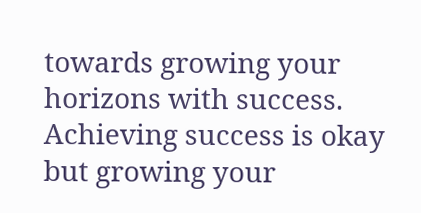towards growing your horizons with success. Achieving success is okay but growing your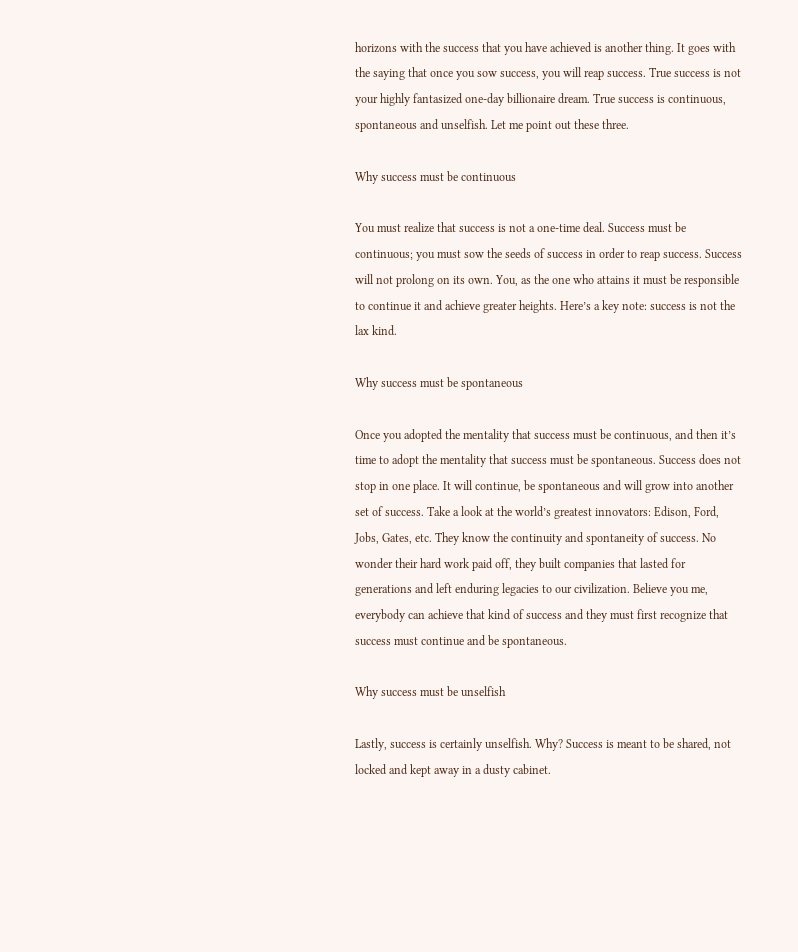horizons with the success that you have achieved is another thing. It goes with the saying that once you sow success, you will reap success. True success is not your highly fantasized one-day billionaire dream. True success is continuous, spontaneous and unselfish. Let me point out these three.

Why success must be continuous

You must realize that success is not a one-time deal. Success must be continuous; you must sow the seeds of success in order to reap success. Success will not prolong on its own. You, as the one who attains it must be responsible to continue it and achieve greater heights. Here’s a key note: success is not the lax kind.

Why success must be spontaneous

Once you adopted the mentality that success must be continuous, and then it’s time to adopt the mentality that success must be spontaneous. Success does not stop in one place. It will continue, be spontaneous and will grow into another set of success. Take a look at the world’s greatest innovators: Edison, Ford, Jobs, Gates, etc. They know the continuity and spontaneity of success. No wonder their hard work paid off, they built companies that lasted for generations and left enduring legacies to our civilization. Believe you me, everybody can achieve that kind of success and they must first recognize that success must continue and be spontaneous.

Why success must be unselfish

Lastly, success is certainly unselfish. Why? Success is meant to be shared, not locked and kept away in a dusty cabinet.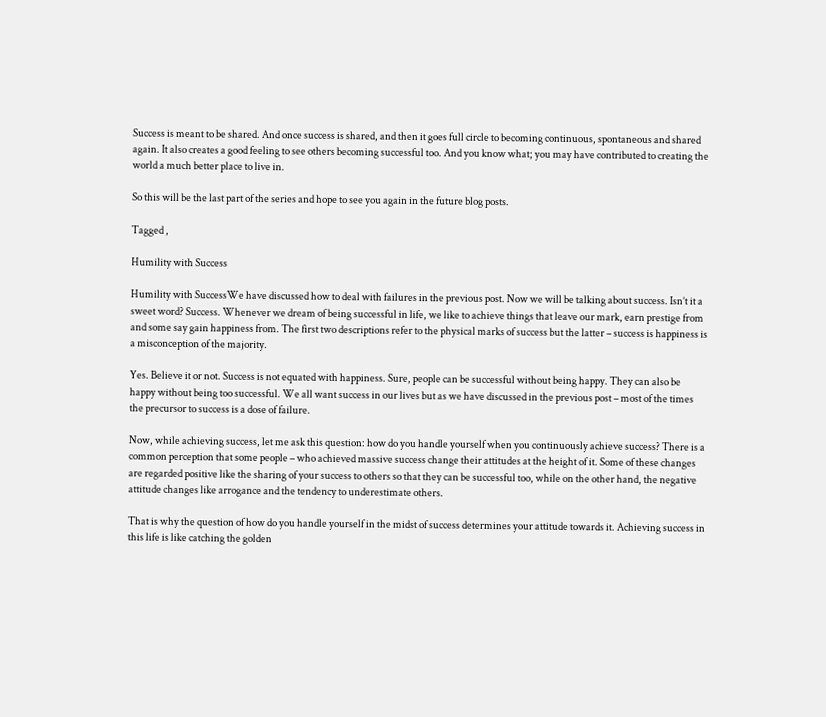Success is meant to be shared. And once success is shared, and then it goes full circle to becoming continuous, spontaneous and shared again. It also creates a good feeling to see others becoming successful too. And you know what; you may have contributed to creating the world a much better place to live in.

So this will be the last part of the series and hope to see you again in the future blog posts.

Tagged ,

Humility with Success

Humility with SuccessWe have discussed how to deal with failures in the previous post. Now we will be talking about success. Isn’t it a sweet word? Success. Whenever we dream of being successful in life, we like to achieve things that leave our mark, earn prestige from and some say gain happiness from. The first two descriptions refer to the physical marks of success but the latter – success is happiness is a misconception of the majority.

Yes. Believe it or not. Success is not equated with happiness. Sure, people can be successful without being happy. They can also be happy without being too successful. We all want success in our lives but as we have discussed in the previous post – most of the times the precursor to success is a dose of failure.

Now, while achieving success, let me ask this question: how do you handle yourself when you continuously achieve success? There is a common perception that some people – who achieved massive success change their attitudes at the height of it. Some of these changes are regarded positive like the sharing of your success to others so that they can be successful too, while on the other hand, the negative attitude changes like arrogance and the tendency to underestimate others.

That is why the question of how do you handle yourself in the midst of success determines your attitude towards it. Achieving success in this life is like catching the golden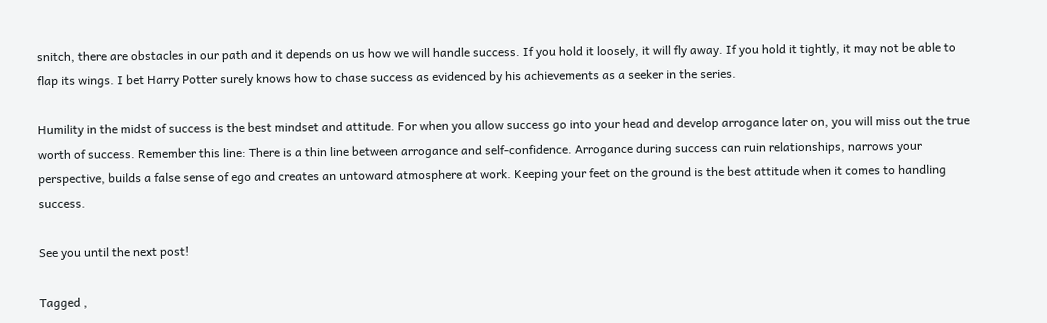snitch, there are obstacles in our path and it depends on us how we will handle success. If you hold it loosely, it will fly away. If you hold it tightly, it may not be able to flap its wings. I bet Harry Potter surely knows how to chase success as evidenced by his achievements as a seeker in the series.

Humility in the midst of success is the best mindset and attitude. For when you allow success go into your head and develop arrogance later on, you will miss out the true worth of success. Remember this line: There is a thin line between arrogance and self-confidence. Arrogance during success can ruin relationships, narrows your perspective, builds a false sense of ego and creates an untoward atmosphere at work. Keeping your feet on the ground is the best attitude when it comes to handling success.

See you until the next post!

Tagged ,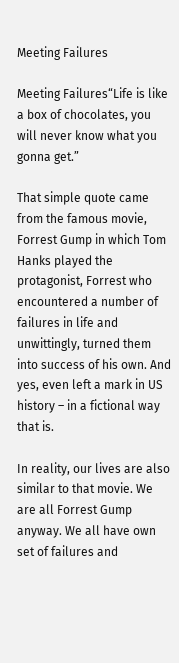Meeting Failures

Meeting Failures“Life is like a box of chocolates, you will never know what you gonna get.”

That simple quote came from the famous movie, Forrest Gump in which Tom Hanks played the protagonist, Forrest who encountered a number of failures in life and unwittingly, turned them into success of his own. And yes, even left a mark in US history – in a fictional way that is.

In reality, our lives are also similar to that movie. We are all Forrest Gump anyway. We all have own set of failures and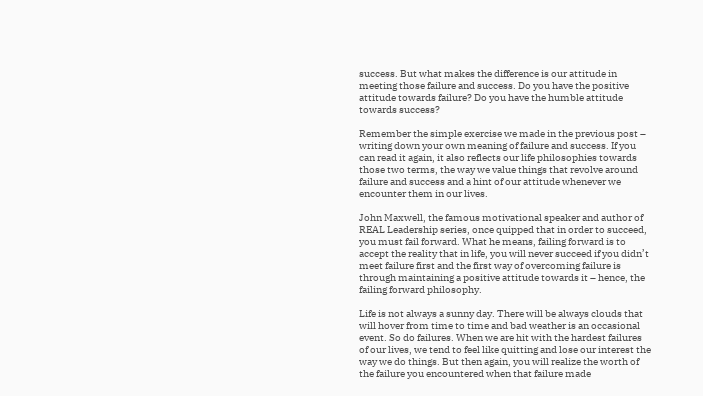success. But what makes the difference is our attitude in meeting those failure and success. Do you have the positive attitude towards failure? Do you have the humble attitude towards success?

Remember the simple exercise we made in the previous post – writing down your own meaning of failure and success. If you can read it again, it also reflects our life philosophies towards those two terms, the way we value things that revolve around failure and success and a hint of our attitude whenever we encounter them in our lives.

John Maxwell, the famous motivational speaker and author of REAL Leadership series, once quipped that in order to succeed, you must fail forward. What he means, failing forward is to accept the reality that in life, you will never succeed if you didn’t meet failure first and the first way of overcoming failure is through maintaining a positive attitude towards it – hence, the failing forward philosophy.

Life is not always a sunny day. There will be always clouds that will hover from time to time and bad weather is an occasional event. So do failures. When we are hit with the hardest failures of our lives, we tend to feel like quitting and lose our interest the way we do things. But then again, you will realize the worth of the failure you encountered when that failure made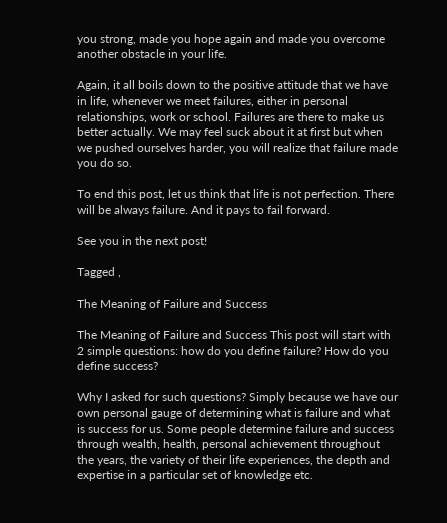you strong, made you hope again and made you overcome another obstacle in your life.

Again, it all boils down to the positive attitude that we have in life, whenever we meet failures, either in personal relationships, work or school. Failures are there to make us better actually. We may feel suck about it at first but when we pushed ourselves harder, you will realize that failure made you do so.

To end this post, let us think that life is not perfection. There will be always failure. And it pays to fail forward.

See you in the next post!

Tagged ,

The Meaning of Failure and Success

The Meaning of Failure and Success This post will start with 2 simple questions: how do you define failure? How do you define success?

Why I asked for such questions? Simply because we have our own personal gauge of determining what is failure and what is success for us. Some people determine failure and success through wealth, health, personal achievement throughout the years, the variety of their life experiences, the depth and expertise in a particular set of knowledge etc.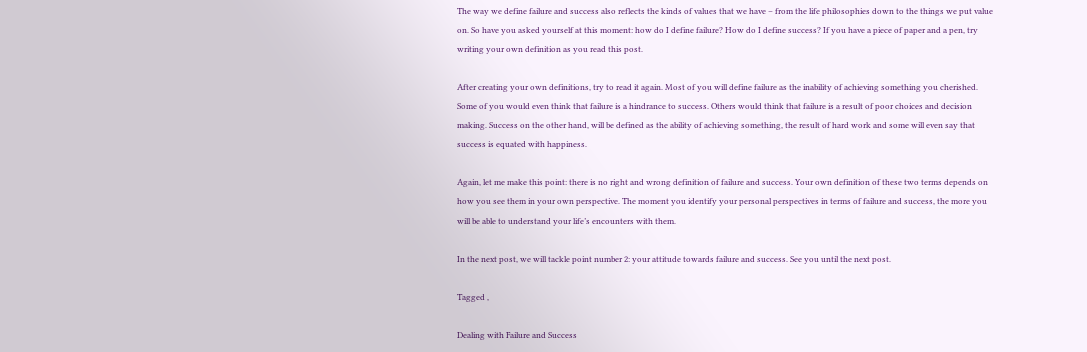The way we define failure and success also reflects the kinds of values that we have – from the life philosophies down to the things we put value on. So have you asked yourself at this moment: how do I define failure? How do I define success? If you have a piece of paper and a pen, try writing your own definition as you read this post.

After creating your own definitions, try to read it again. Most of you will define failure as the inability of achieving something you cherished. Some of you would even think that failure is a hindrance to success. Others would think that failure is a result of poor choices and decision making. Success on the other hand, will be defined as the ability of achieving something, the result of hard work and some will even say that success is equated with happiness.

Again, let me make this point: there is no right and wrong definition of failure and success. Your own definition of these two terms depends on how you see them in your own perspective. The moment you identify your personal perspectives in terms of failure and success, the more you will be able to understand your life’s encounters with them.

In the next post, we will tackle point number 2: your attitude towards failure and success. See you until the next post.

Tagged ,

Dealing with Failure and Success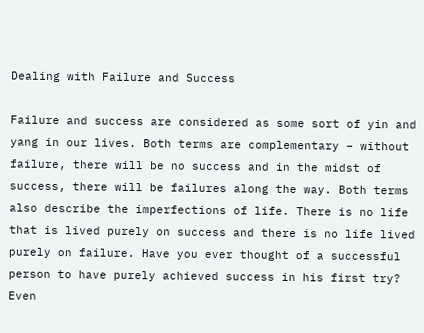Dealing with Failure and Success

Failure and success are considered as some sort of yin and yang in our lives. Both terms are complementary – without failure, there will be no success and in the midst of success, there will be failures along the way. Both terms also describe the imperfections of life. There is no life that is lived purely on success and there is no life lived purely on failure. Have you ever thought of a successful person to have purely achieved success in his first try? Even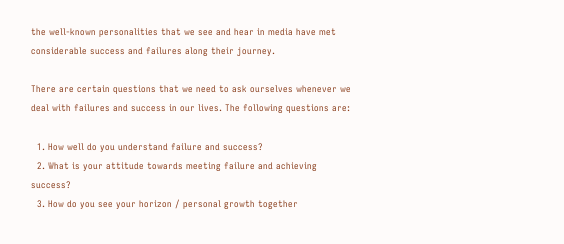the well-known personalities that we see and hear in media have met considerable success and failures along their journey.

There are certain questions that we need to ask ourselves whenever we deal with failures and success in our lives. The following questions are:

  1. How well do you understand failure and success?
  2. What is your attitude towards meeting failure and achieving success?
  3. How do you see your horizon / personal growth together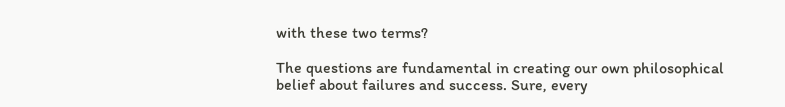with these two terms?

The questions are fundamental in creating our own philosophical belief about failures and success. Sure, every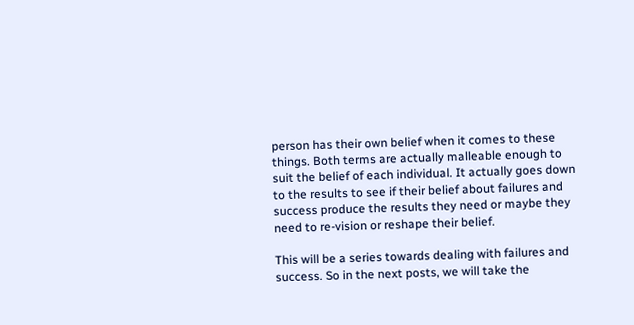person has their own belief when it comes to these things. Both terms are actually malleable enough to suit the belief of each individual. It actually goes down to the results to see if their belief about failures and success produce the results they need or maybe they need to re-vision or reshape their belief.

This will be a series towards dealing with failures and success. So in the next posts, we will take the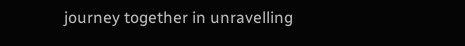journey together in unravelling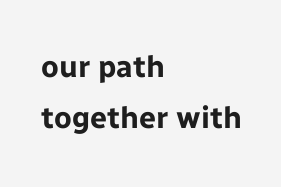our path together with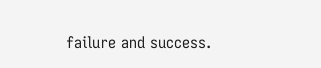failure and success.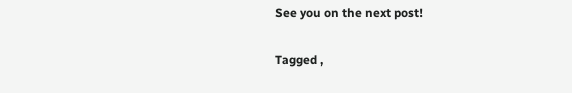See you on the next post!

Tagged ,